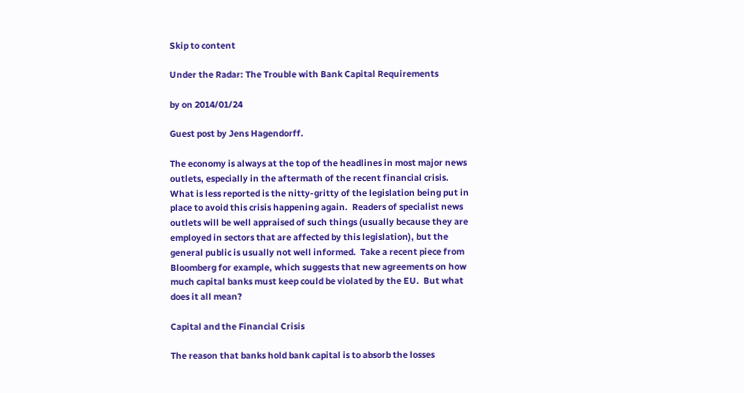Skip to content

Under the Radar: The Trouble with Bank Capital Requirements

by on 2014/01/24

Guest post by Jens Hagendorff.

The economy is always at the top of the headlines in most major news outlets, especially in the aftermath of the recent financial crisis.  What is less reported is the nitty-gritty of the legislation being put in place to avoid this crisis happening again.  Readers of specialist news outlets will be well appraised of such things (usually because they are employed in sectors that are affected by this legislation), but the general public is usually not well informed.  Take a recent piece from Bloomberg for example, which suggests that new agreements on how much capital banks must keep could be violated by the EU.  But what does it all mean?

Capital and the Financial Crisis

The reason that banks hold bank capital is to absorb the losses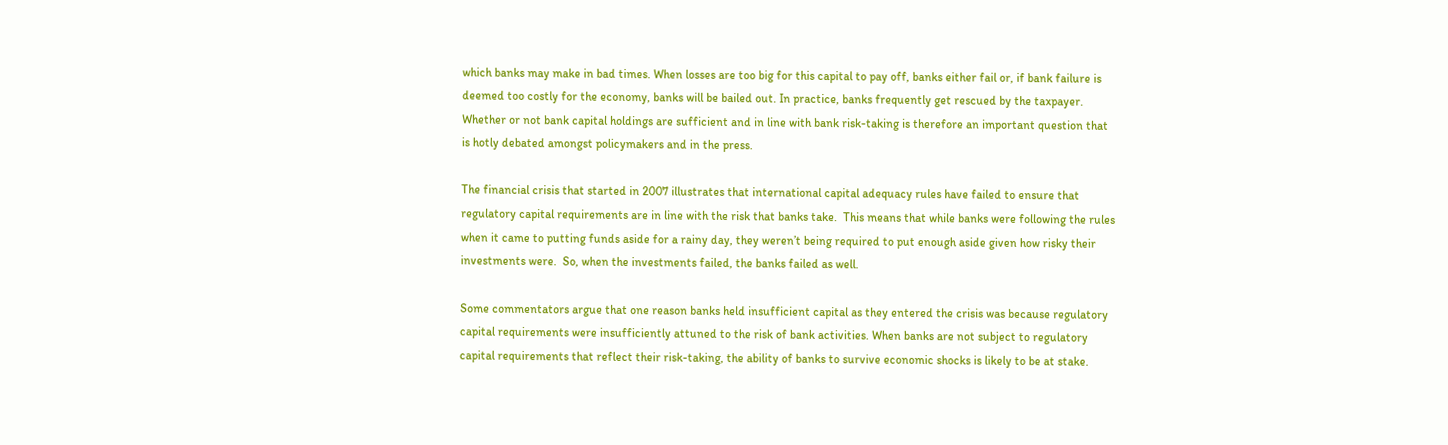which banks may make in bad times. When losses are too big for this capital to pay off, banks either fail or, if bank failure is deemed too costly for the economy, banks will be bailed out. In practice, banks frequently get rescued by the taxpayer. Whether or not bank capital holdings are sufficient and in line with bank risk-taking is therefore an important question that is hotly debated amongst policymakers and in the press.

The financial crisis that started in 2007 illustrates that international capital adequacy rules have failed to ensure that regulatory capital requirements are in line with the risk that banks take.  This means that while banks were following the rules when it came to putting funds aside for a rainy day, they weren’t being required to put enough aside given how risky their investments were.  So, when the investments failed, the banks failed as well.

Some commentators argue that one reason banks held insufficient capital as they entered the crisis was because regulatory capital requirements were insufficiently attuned to the risk of bank activities. When banks are not subject to regulatory capital requirements that reflect their risk-taking, the ability of banks to survive economic shocks is likely to be at stake.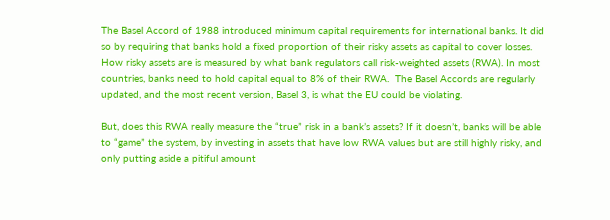The Basel Accord of 1988 introduced minimum capital requirements for international banks. It did so by requiring that banks hold a fixed proportion of their risky assets as capital to cover losses. How risky assets are is measured by what bank regulators call risk-weighted assets (RWA). In most countries, banks need to hold capital equal to 8% of their RWA.  The Basel Accords are regularly updated, and the most recent version, Basel 3, is what the EU could be violating.

But, does this RWA really measure the “true” risk in a bank’s assets? If it doesn’t, banks will be able to “game” the system, by investing in assets that have low RWA values but are still highly risky, and only putting aside a pitiful amount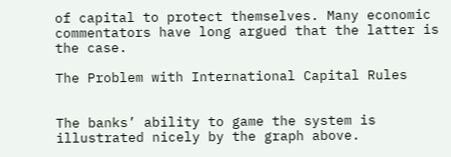of capital to protect themselves. Many economic commentators have long argued that the latter is the case.

The Problem with International Capital Rules


The banks’ ability to game the system is illustrated nicely by the graph above.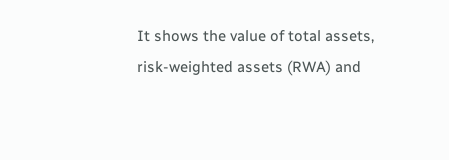It shows the value of total assets, risk-weighted assets (RWA) and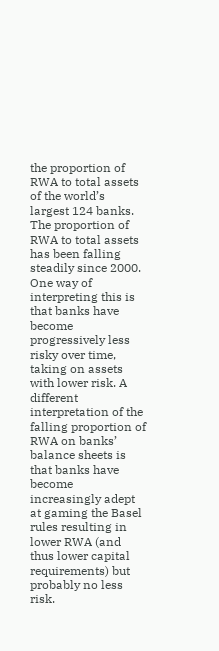the proportion of RWA to total assets of the world’s largest 124 banks. The proportion of RWA to total assets has been falling steadily since 2000. One way of interpreting this is that banks have become progressively less risky over time, taking on assets with lower risk. A different interpretation of the falling proportion of RWA on banks’ balance sheets is that banks have become increasingly adept at gaming the Basel rules resulting in lower RWA (and thus lower capital requirements) but probably no less risk.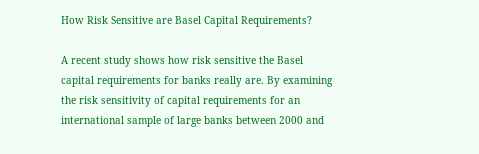How Risk Sensitive are Basel Capital Requirements?

A recent study shows how risk sensitive the Basel capital requirements for banks really are. By examining the risk sensitivity of capital requirements for an international sample of large banks between 2000 and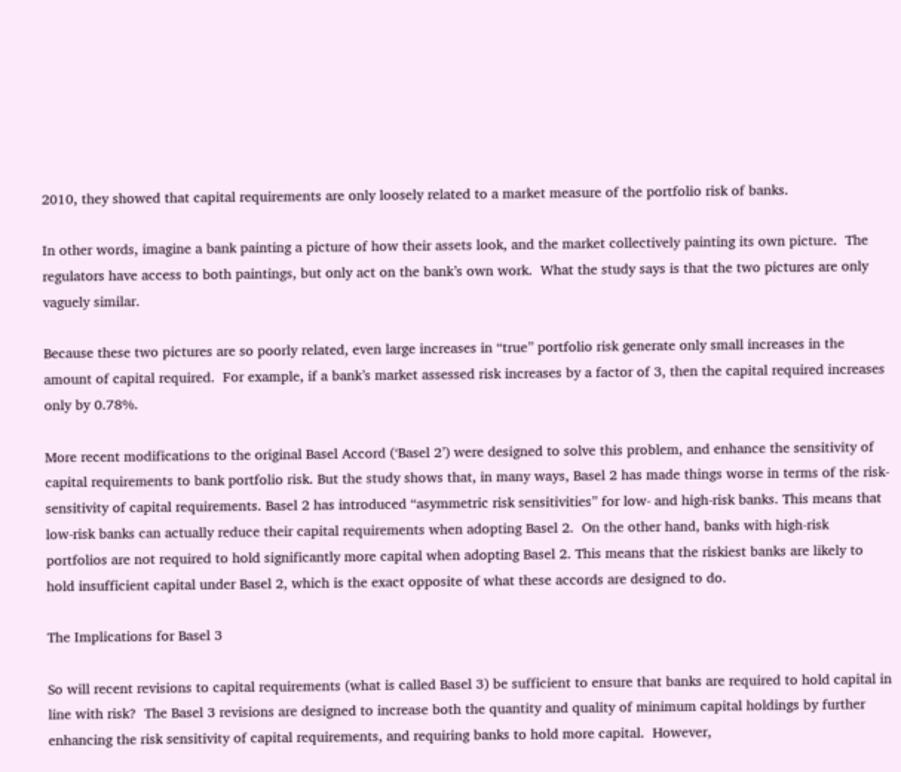2010, they showed that capital requirements are only loosely related to a market measure of the portfolio risk of banks.

In other words, imagine a bank painting a picture of how their assets look, and the market collectively painting its own picture.  The regulators have access to both paintings, but only act on the bank’s own work.  What the study says is that the two pictures are only vaguely similar.

Because these two pictures are so poorly related, even large increases in “true” portfolio risk generate only small increases in the amount of capital required.  For example, if a bank’s market assessed risk increases by a factor of 3, then the capital required increases only by 0.78%.

More recent modifications to the original Basel Accord (‘Basel 2’) were designed to solve this problem, and enhance the sensitivity of capital requirements to bank portfolio risk. But the study shows that, in many ways, Basel 2 has made things worse in terms of the risk-sensitivity of capital requirements. Basel 2 has introduced “asymmetric risk sensitivities” for low- and high-risk banks. This means that low-risk banks can actually reduce their capital requirements when adopting Basel 2.  On the other hand, banks with high-risk portfolios are not required to hold significantly more capital when adopting Basel 2. This means that the riskiest banks are likely to hold insufficient capital under Basel 2, which is the exact opposite of what these accords are designed to do.

The Implications for Basel 3

So will recent revisions to capital requirements (what is called Basel 3) be sufficient to ensure that banks are required to hold capital in line with risk?  The Basel 3 revisions are designed to increase both the quantity and quality of minimum capital holdings by further enhancing the risk sensitivity of capital requirements, and requiring banks to hold more capital.  However,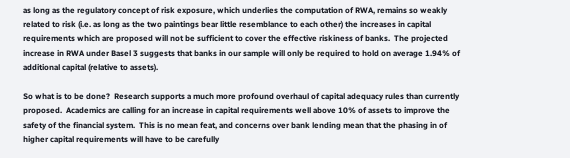as long as the regulatory concept of risk exposure, which underlies the computation of RWA, remains so weakly related to risk (i.e. as long as the two paintings bear little resemblance to each other) the increases in capital requirements which are proposed will not be sufficient to cover the effective riskiness of banks.  The projected increase in RWA under Basel 3 suggests that banks in our sample will only be required to hold on average 1.94% of additional capital (relative to assets).

So what is to be done?  Research supports a much more profound overhaul of capital adequacy rules than currently proposed.  Academics are calling for an increase in capital requirements well above 10% of assets to improve the safety of the financial system.  This is no mean feat, and concerns over bank lending mean that the phasing in of higher capital requirements will have to be carefully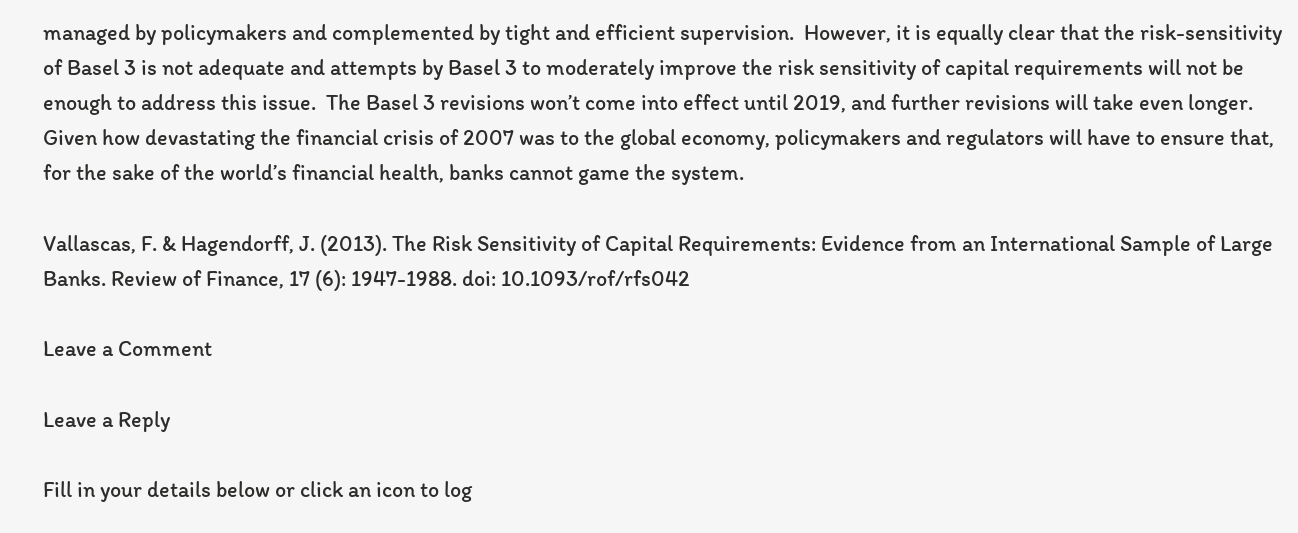managed by policymakers and complemented by tight and efficient supervision.  However, it is equally clear that the risk-sensitivity of Basel 3 is not adequate and attempts by Basel 3 to moderately improve the risk sensitivity of capital requirements will not be enough to address this issue.  The Basel 3 revisions won’t come into effect until 2019, and further revisions will take even longer.  Given how devastating the financial crisis of 2007 was to the global economy, policymakers and regulators will have to ensure that, for the sake of the world’s financial health, banks cannot game the system.

Vallascas, F. & Hagendorff, J. (2013). The Risk Sensitivity of Capital Requirements: Evidence from an International Sample of Large Banks. Review of Finance, 17 (6): 1947-1988. doi: 10.1093/rof/rfs042

Leave a Comment

Leave a Reply

Fill in your details below or click an icon to log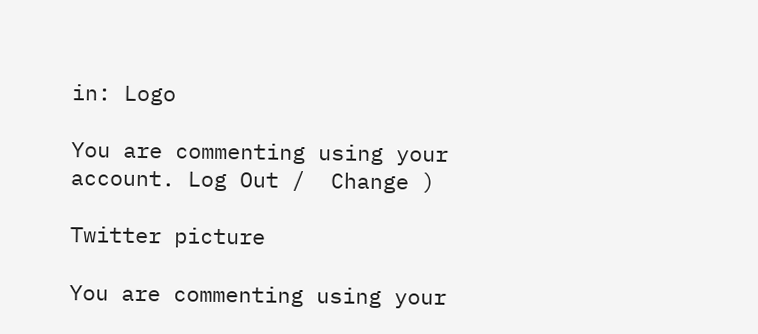in: Logo

You are commenting using your account. Log Out /  Change )

Twitter picture

You are commenting using your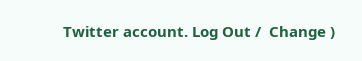Twitter account. Log Out /  Change )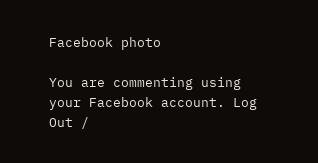Facebook photo

You are commenting using your Facebook account. Log Out /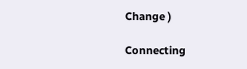Change )

Connecting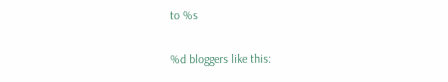to %s

%d bloggers like this: